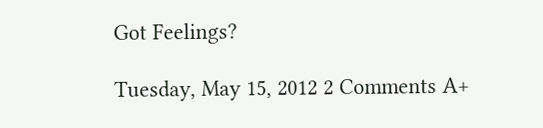Got Feelings?

Tuesday, May 15, 2012 2 Comments A+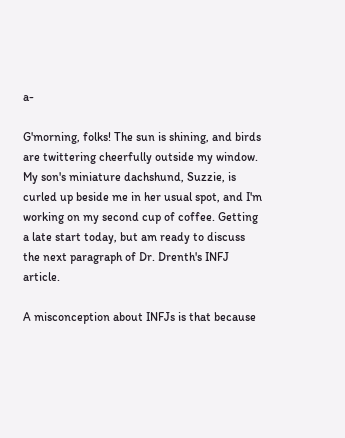a-

G'morning, folks! The sun is shining, and birds are twittering cheerfully outside my window. My son's miniature dachshund, Suzzie, is curled up beside me in her usual spot, and I'm working on my second cup of coffee. Getting a late start today, but am ready to discuss the next paragraph of Dr. Drenth's INFJ article.

A misconception about INFJs is that because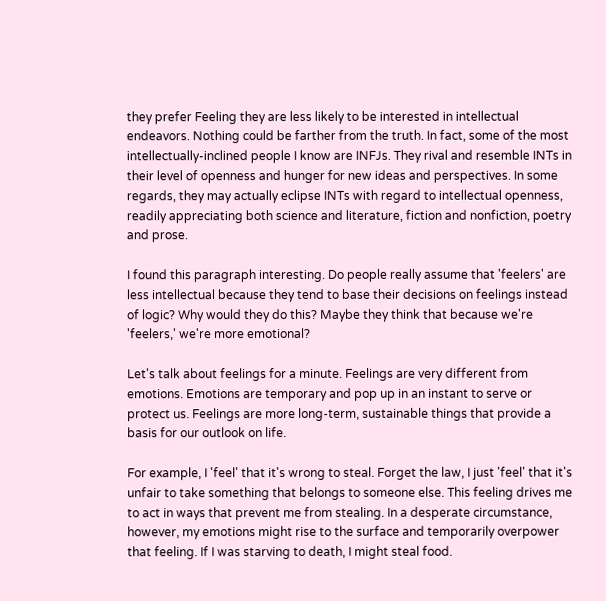they prefer Feeling they are less likely to be interested in intellectual endeavors. Nothing could be farther from the truth. In fact, some of the most intellectually-inclined people I know are INFJs. They rival and resemble INTs in their level of openness and hunger for new ideas and perspectives. In some regards, they may actually eclipse INTs with regard to intellectual openness, readily appreciating both science and literature, fiction and nonfiction, poetry and prose.

I found this paragraph interesting. Do people really assume that 'feelers' are less intellectual because they tend to base their decisions on feelings instead of logic? Why would they do this? Maybe they think that because we're 'feelers,' we're more emotional?

Let's talk about feelings for a minute. Feelings are very different from emotions. Emotions are temporary and pop up in an instant to serve or protect us. Feelings are more long-term, sustainable things that provide a basis for our outlook on life.

For example, I 'feel' that it's wrong to steal. Forget the law, I just 'feel' that it's unfair to take something that belongs to someone else. This feeling drives me to act in ways that prevent me from stealing. In a desperate circumstance, however, my emotions might rise to the surface and temporarily overpower that feeling. If I was starving to death, I might steal food.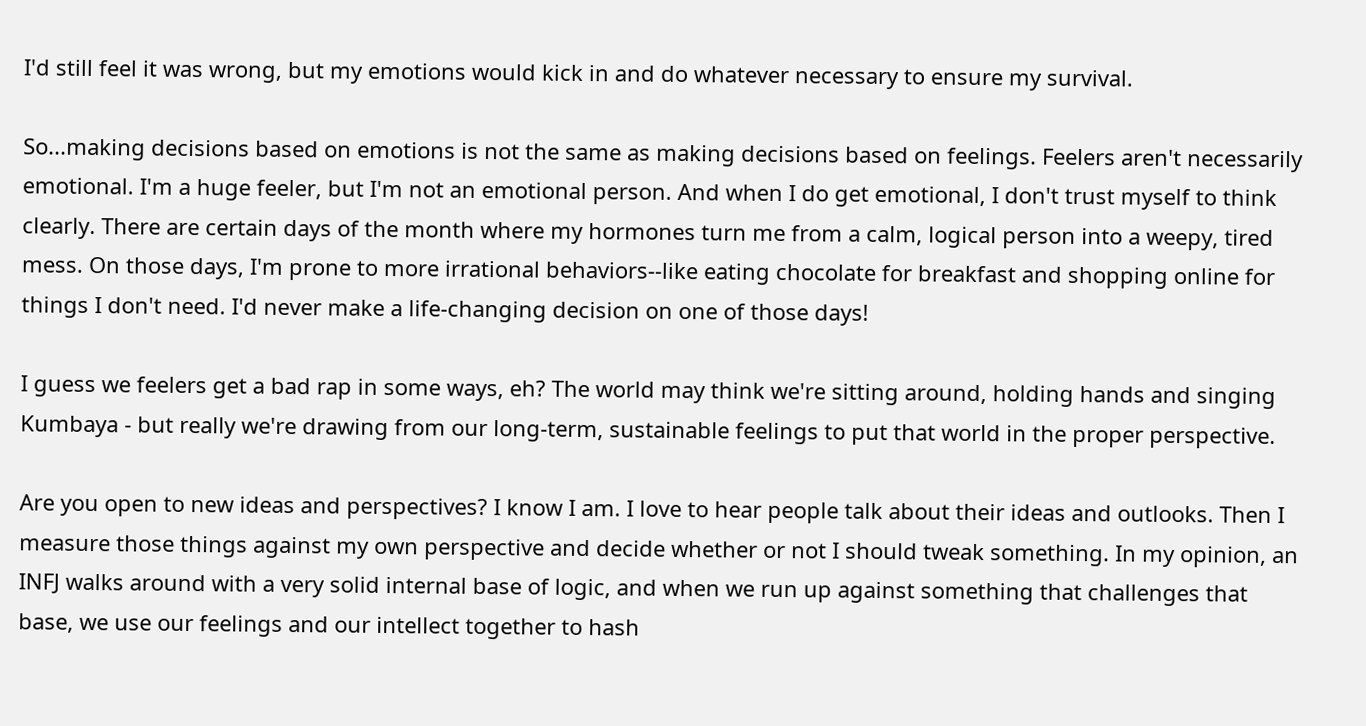I'd still feel it was wrong, but my emotions would kick in and do whatever necessary to ensure my survival.

So...making decisions based on emotions is not the same as making decisions based on feelings. Feelers aren't necessarily emotional. I'm a huge feeler, but I'm not an emotional person. And when I do get emotional, I don't trust myself to think clearly. There are certain days of the month where my hormones turn me from a calm, logical person into a weepy, tired mess. On those days, I'm prone to more irrational behaviors--like eating chocolate for breakfast and shopping online for things I don't need. I'd never make a life-changing decision on one of those days!

I guess we feelers get a bad rap in some ways, eh? The world may think we're sitting around, holding hands and singing Kumbaya - but really we're drawing from our long-term, sustainable feelings to put that world in the proper perspective.

Are you open to new ideas and perspectives? I know I am. I love to hear people talk about their ideas and outlooks. Then I measure those things against my own perspective and decide whether or not I should tweak something. In my opinion, an INFJ walks around with a very solid internal base of logic, and when we run up against something that challenges that base, we use our feelings and our intellect together to hash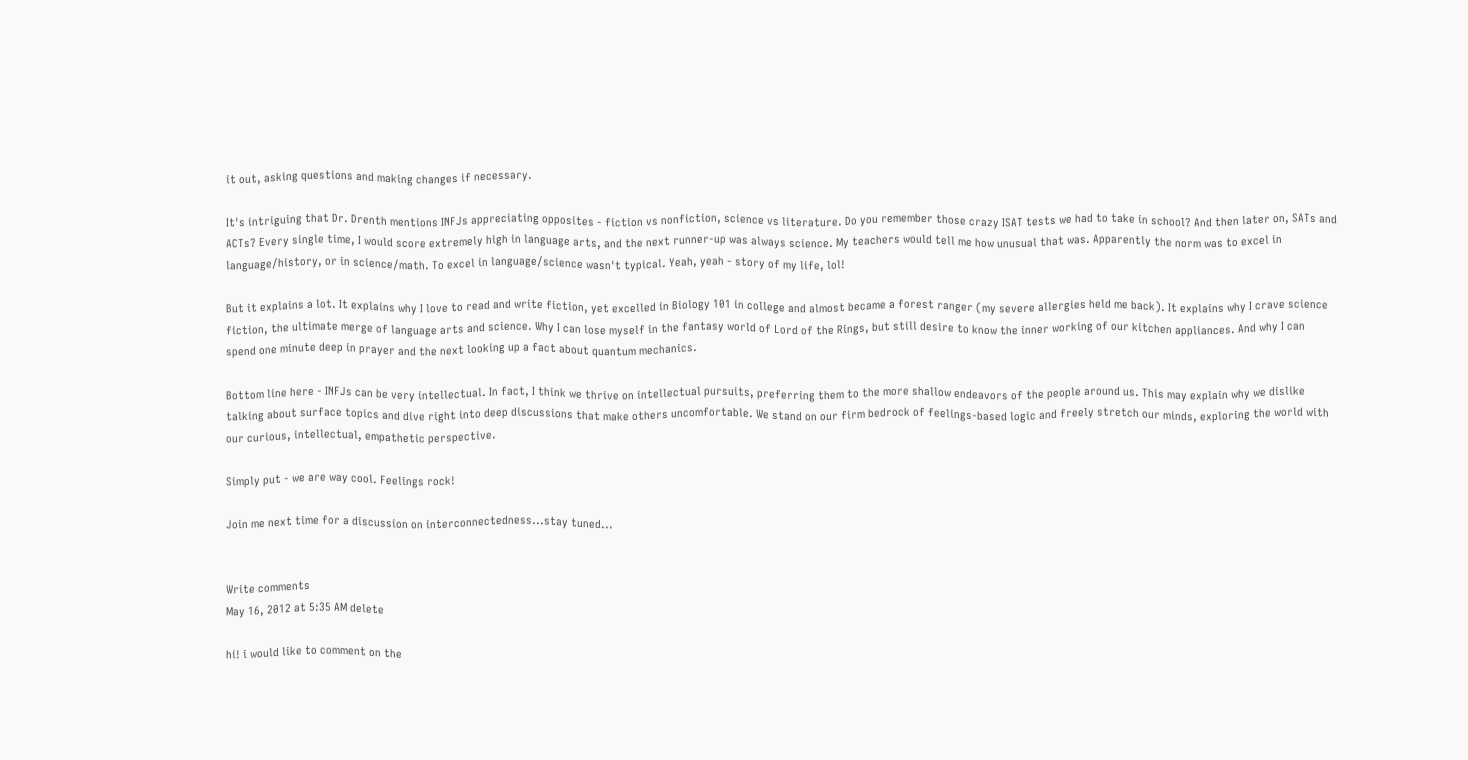it out, asking questions and making changes if necessary.

It's intriguing that Dr. Drenth mentions INFJs appreciating opposites - fiction vs nonfiction, science vs literature. Do you remember those crazy ISAT tests we had to take in school? And then later on, SATs and ACTs? Every single time, I would score extremely high in language arts, and the next runner-up was always science. My teachers would tell me how unusual that was. Apparently the norm was to excel in language/history, or in science/math. To excel in language/science wasn't typical. Yeah, yeah - story of my life, lol!

But it explains a lot. It explains why I love to read and write fiction, yet excelled in Biology 101 in college and almost became a forest ranger (my severe allergies held me back). It explains why I crave science fiction, the ultimate merge of language arts and science. Why I can lose myself in the fantasy world of Lord of the Rings, but still desire to know the inner working of our kitchen appliances. And why I can spend one minute deep in prayer and the next looking up a fact about quantum mechanics.

Bottom line here - INFJs can be very intellectual. In fact, I think we thrive on intellectual pursuits, preferring them to the more shallow endeavors of the people around us. This may explain why we dislike talking about surface topics and dive right into deep discussions that make others uncomfortable. We stand on our firm bedrock of feelings-based logic and freely stretch our minds, exploring the world with our curious, intellectual, empathetic perspective.

Simply put - we are way cool. Feelings rock!

Join me next time for a discussion on interconnectedness...stay tuned...


Write comments
May 16, 2012 at 5:35 AM delete

hi! i would like to comment on the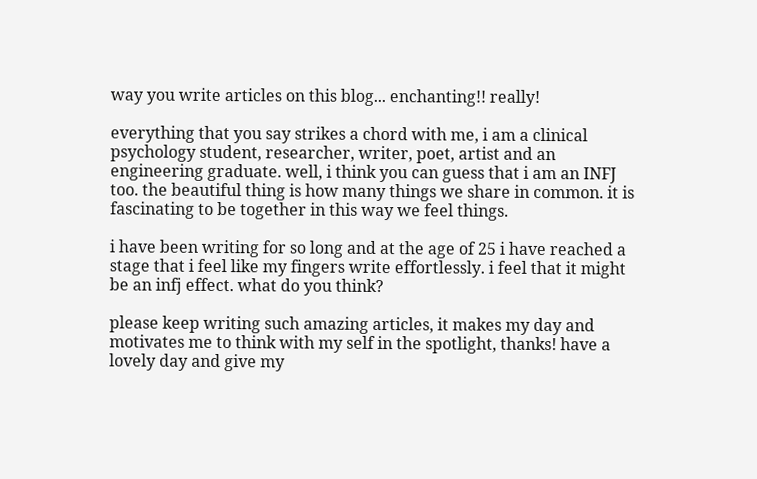way you write articles on this blog... enchanting!! really!

everything that you say strikes a chord with me, i am a clinical psychology student, researcher, writer, poet, artist and an engineering graduate. well, i think you can guess that i am an INFJ too. the beautiful thing is how many things we share in common. it is fascinating to be together in this way we feel things.

i have been writing for so long and at the age of 25 i have reached a stage that i feel like my fingers write effortlessly. i feel that it might be an infj effect. what do you think?

please keep writing such amazing articles, it makes my day and motivates me to think with my self in the spotlight, thanks! have a lovely day and give my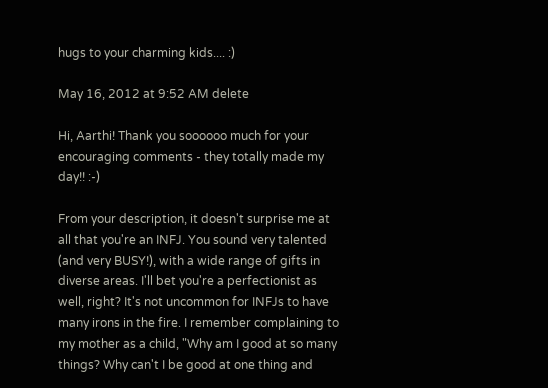hugs to your charming kids.... :)

May 16, 2012 at 9:52 AM delete

Hi, Aarthi! Thank you soooooo much for your encouraging comments - they totally made my day!! :-)

From your description, it doesn't surprise me at all that you're an INFJ. You sound very talented (and very BUSY!), with a wide range of gifts in diverse areas. I'll bet you're a perfectionist as well, right? It's not uncommon for INFJs to have many irons in the fire. I remember complaining to my mother as a child, "Why am I good at so many things? Why can't I be good at one thing and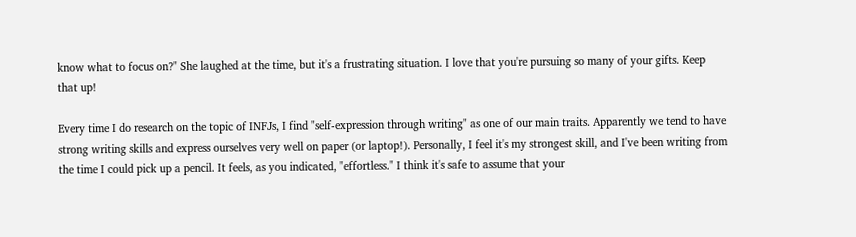know what to focus on?" She laughed at the time, but it's a frustrating situation. I love that you're pursuing so many of your gifts. Keep that up!

Every time I do research on the topic of INFJs, I find "self-expression through writing" as one of our main traits. Apparently we tend to have strong writing skills and express ourselves very well on paper (or laptop!). Personally, I feel it's my strongest skill, and I've been writing from the time I could pick up a pencil. It feels, as you indicated, "effortless." I think it's safe to assume that your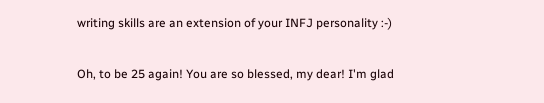writing skills are an extension of your INFJ personality :-)

Oh, to be 25 again! You are so blessed, my dear! I'm glad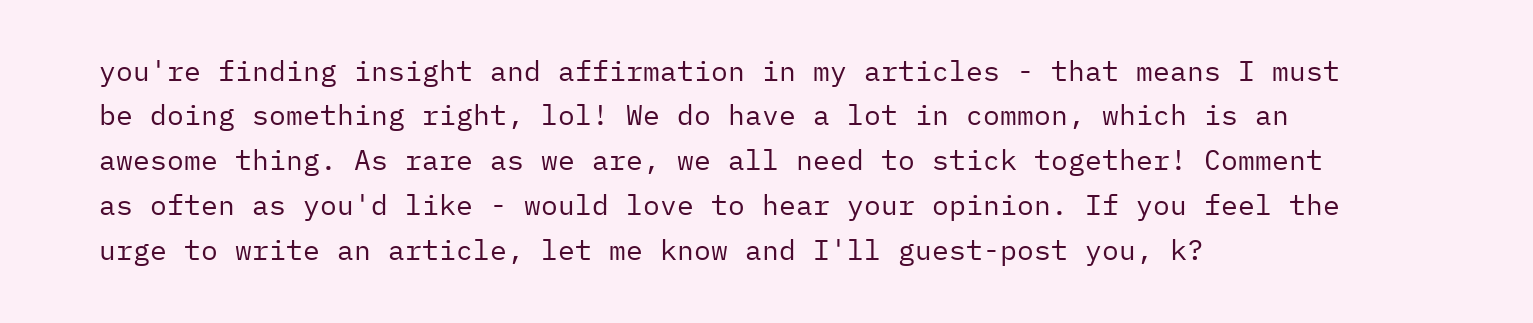you're finding insight and affirmation in my articles - that means I must be doing something right, lol! We do have a lot in common, which is an awesome thing. As rare as we are, we all need to stick together! Comment as often as you'd like - would love to hear your opinion. If you feel the urge to write an article, let me know and I'll guest-post you, k?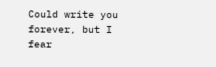Could write you forever, but I fear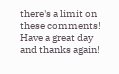there's a limit on these comments! Have a great day and thanks again!